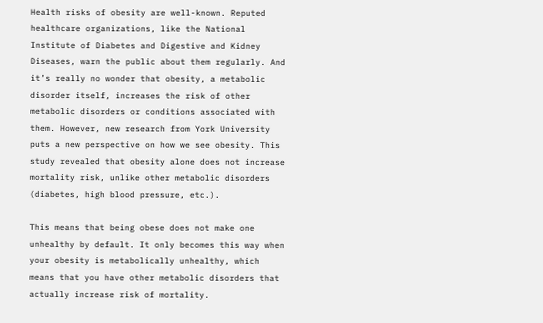Health risks of obesity are well-known. Reputed healthcare organizations, like the National Institute of Diabetes and Digestive and Kidney Diseases, warn the public about them regularly. And it’s really no wonder that obesity, a metabolic disorder itself, increases the risk of other metabolic disorders or conditions associated with them. However, new research from York University puts a new perspective on how we see obesity. This study revealed that obesity alone does not increase mortality risk, unlike other metabolic disorders (diabetes, high blood pressure, etc.).

This means that being obese does not make one unhealthy by default. It only becomes this way when your obesity is metabolically unhealthy, which means that you have other metabolic disorders that actually increase risk of mortality.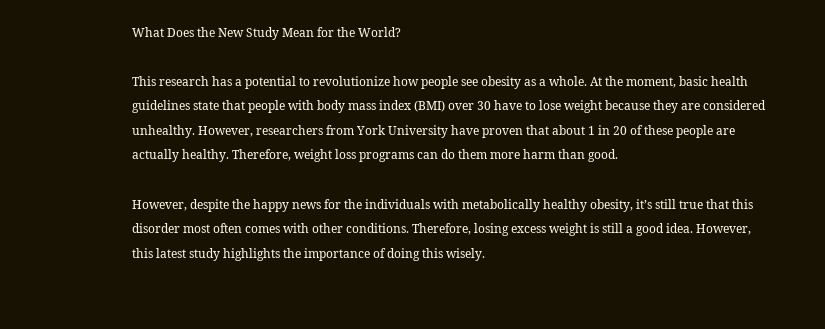What Does the New Study Mean for the World?

This research has a potential to revolutionize how people see obesity as a whole. At the moment, basic health guidelines state that people with body mass index (BMI) over 30 have to lose weight because they are considered unhealthy. However, researchers from York University have proven that about 1 in 20 of these people are actually healthy. Therefore, weight loss programs can do them more harm than good.

However, despite the happy news for the individuals with metabolically healthy obesity, it’s still true that this disorder most often comes with other conditions. Therefore, losing excess weight is still a good idea. However, this latest study highlights the importance of doing this wisely.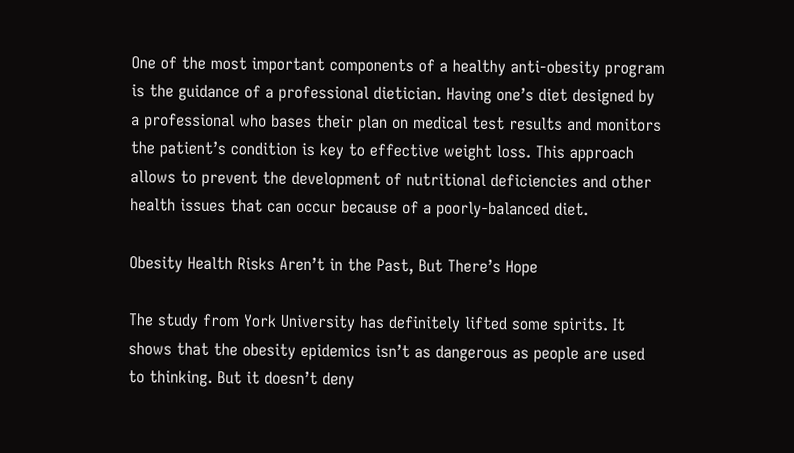One of the most important components of a healthy anti-obesity program is the guidance of a professional dietician. Having one’s diet designed by a professional who bases their plan on medical test results and monitors the patient’s condition is key to effective weight loss. This approach allows to prevent the development of nutritional deficiencies and other health issues that can occur because of a poorly-balanced diet.

Obesity Health Risks Aren’t in the Past, But There’s Hope

The study from York University has definitely lifted some spirits. It shows that the obesity epidemics isn’t as dangerous as people are used to thinking. But it doesn’t deny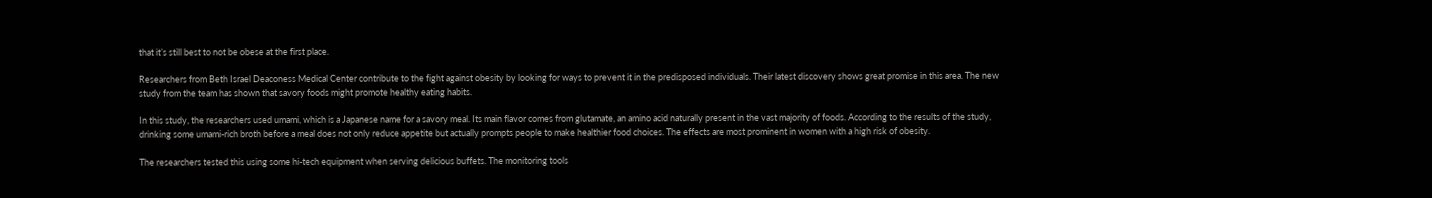that it’s still best to not be obese at the first place.

Researchers from Beth Israel Deaconess Medical Center contribute to the fight against obesity by looking for ways to prevent it in the predisposed individuals. Their latest discovery shows great promise in this area. The new study from the team has shown that savory foods might promote healthy eating habits.

In this study, the researchers used umami, which is a Japanese name for a savory meal. Its main flavor comes from glutamate, an amino acid naturally present in the vast majority of foods. According to the results of the study, drinking some umami-rich broth before a meal does not only reduce appetite but actually prompts people to make healthier food choices. The effects are most prominent in women with a high risk of obesity.

The researchers tested this using some hi-tech equipment when serving delicious buffets. The monitoring tools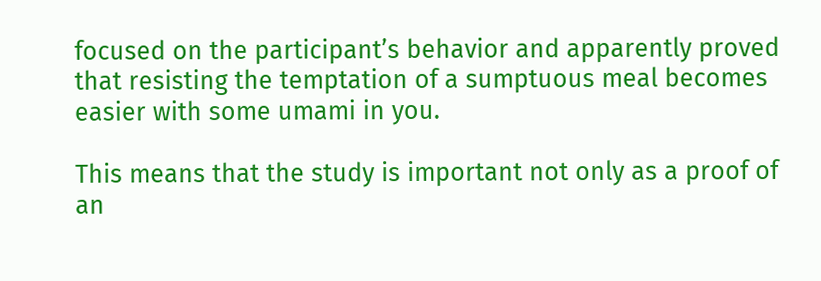focused on the participant’s behavior and apparently proved that resisting the temptation of a sumptuous meal becomes easier with some umami in you.

This means that the study is important not only as a proof of an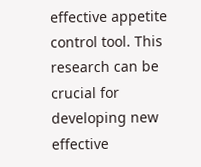effective appetite control tool. This research can be crucial for developing new effective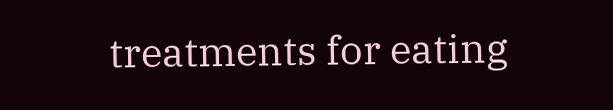treatments for eating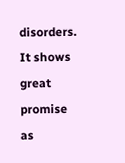disorders. It shows great promise as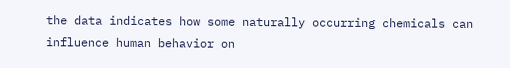the data indicates how some naturally occurring chemicals can influence human behavior on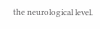the neurological level.